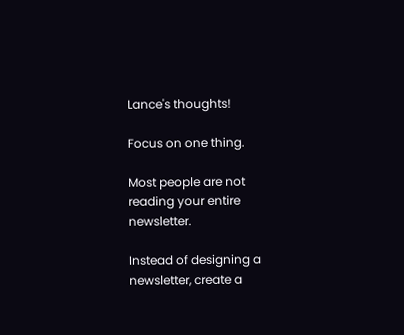Lance's thoughts!

Focus on one thing.

Most people are not reading your entire newsletter.

Instead of designing a newsletter, create a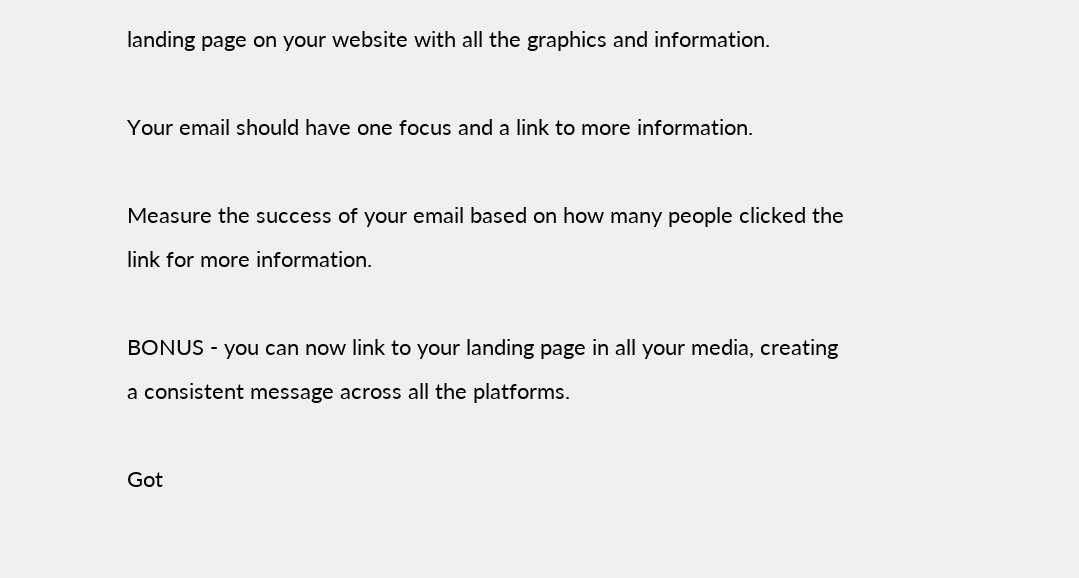landing page on your website with all the graphics and information.

Your email should have one focus and a link to more information.

Measure the success of your email based on how many people clicked the link for more information.

BONUS - you can now link to your landing page in all your media, creating a consistent message across all the platforms.

Got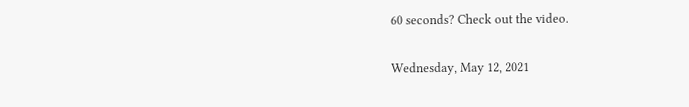60 seconds? Check out the video.

Wednesday, May 12, 2021